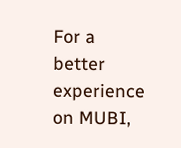For a better experience on MUBI,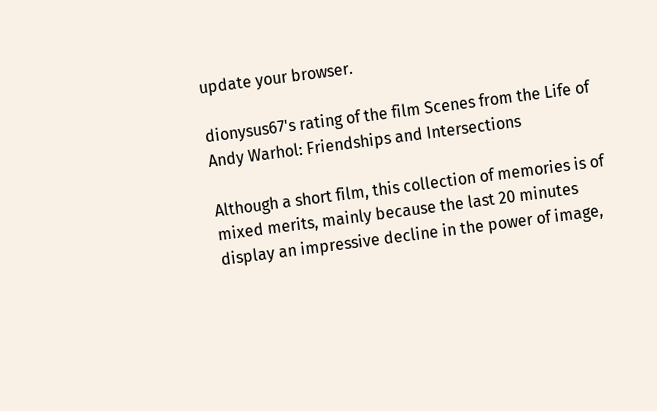update your browser.

dionysus67's rating of the film Scenes from the Life of Andy Warhol: Friendships and Intersections

Although a short film, this collection of memories is of mixed merits, mainly because the last 20 minutes display an impressive decline in the power of image,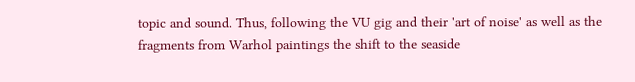topic and sound. Thus, following the VU gig and their 'art of noise' as well as the fragments from Warhol paintings the shift to the seaside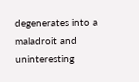degenerates into a maladroit and uninteresting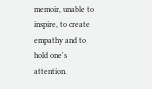memoir, unable to inspire, to create empathy and to hold one's attention.